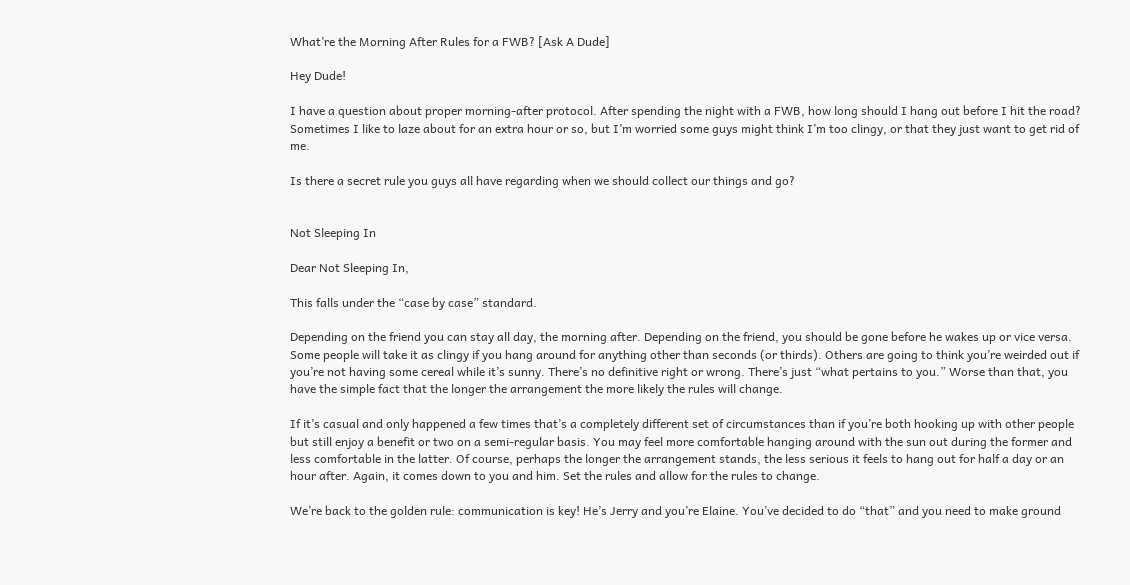What’re the Morning After Rules for a FWB? [Ask A Dude]

Hey Dude!

I have a question about proper morning-after protocol. After spending the night with a FWB, how long should I hang out before I hit the road? Sometimes I like to laze about for an extra hour or so, but I’m worried some guys might think I’m too clingy, or that they just want to get rid of me.

Is there a secret rule you guys all have regarding when we should collect our things and go?


Not Sleeping In

Dear Not Sleeping In,

This falls under the “case by case” standard.

Depending on the friend you can stay all day, the morning after. Depending on the friend, you should be gone before he wakes up or vice versa. Some people will take it as clingy if you hang around for anything other than seconds (or thirds). Others are going to think you’re weirded out if you’re not having some cereal while it’s sunny. There’s no definitive right or wrong. There’s just “what pertains to you.” Worse than that, you have the simple fact that the longer the arrangement the more likely the rules will change.

If it’s casual and only happened a few times that’s a completely different set of circumstances than if you’re both hooking up with other people but still enjoy a benefit or two on a semi-regular basis. You may feel more comfortable hanging around with the sun out during the former and less comfortable in the latter. Of course, perhaps the longer the arrangement stands, the less serious it feels to hang out for half a day or an hour after. Again, it comes down to you and him. Set the rules and allow for the rules to change.

We’re back to the golden rule: communication is key! He’s Jerry and you’re Elaine. You’ve decided to do “that” and you need to make ground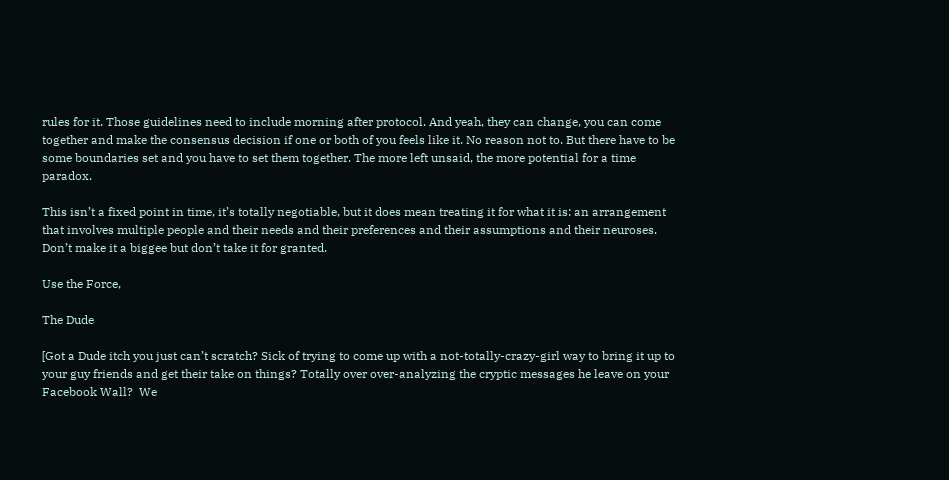rules for it. Those guidelines need to include morning after protocol. And yeah, they can change, you can come together and make the consensus decision if one or both of you feels like it. No reason not to. But there have to be some boundaries set and you have to set them together. The more left unsaid, the more potential for a time paradox.

This isn’t a fixed point in time, it’s totally negotiable, but it does mean treating it for what it is: an arrangement that involves multiple people and their needs and their preferences and their assumptions and their neuroses. Don’t make it a biggee but don’t take it for granted.

Use the Force,

The Dude

[Got a Dude itch you just can’t scratch? Sick of trying to come up with a not-totally-crazy-girl way to bring it up to your guy friends and get their take on things? Totally over over-analyzing the cryptic messages he leave on your Facebook Wall?  We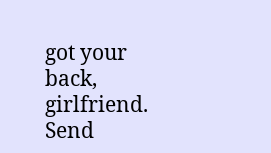got your back, girlfriend. Send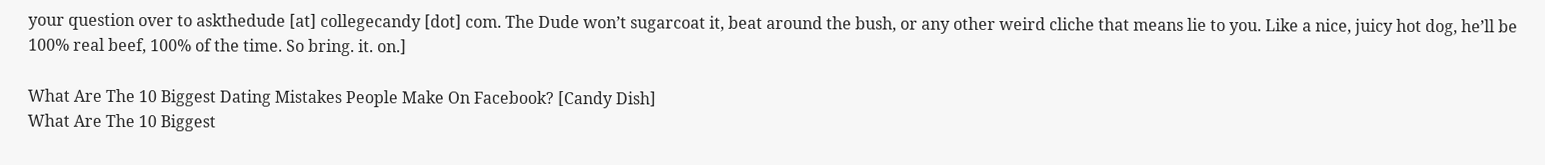your question over to askthedude [at] collegecandy [dot] com. The Dude won’t sugarcoat it, beat around the bush, or any other weird cliche that means lie to you. Like a nice, juicy hot dog, he’ll be 100% real beef, 100% of the time. So bring. it. on.]

What Are The 10 Biggest Dating Mistakes People Make On Facebook? [Candy Dish]
What Are The 10 Biggest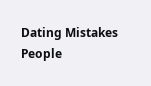Dating Mistakes People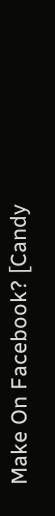Make On Facebook? [Candy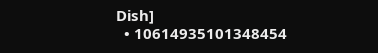Dish]
  • 10614935101348454